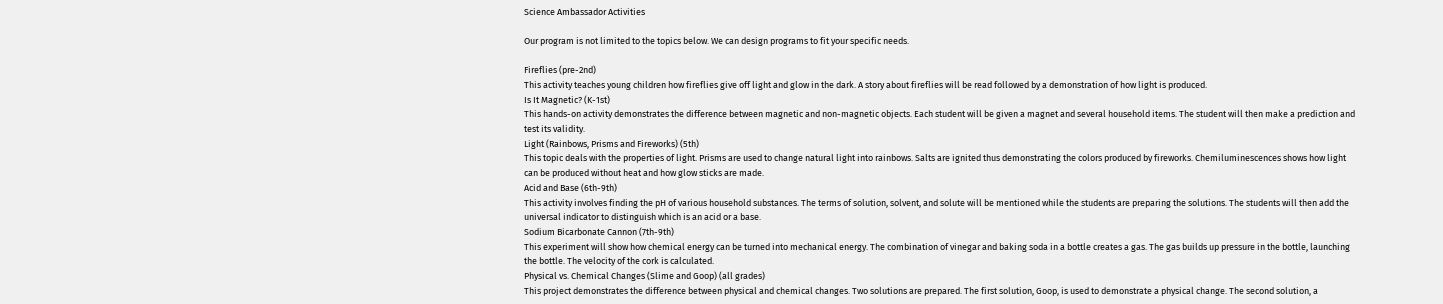Science Ambassador Activities

Our program is not limited to the topics below. We can design programs to fit your specific needs.

Fireflies (pre-2nd)
This activity teaches young children how fireflies give off light and glow in the dark. A story about fireflies will be read followed by a demonstration of how light is produced.
Is It Magnetic? (K-1st)
This hands-on activity demonstrates the difference between magnetic and non-magnetic objects. Each student will be given a magnet and several household items. The student will then make a prediction and test its validity.
Light (Rainbows, Prisms and Fireworks) (5th)
This topic deals with the properties of light. Prisms are used to change natural light into rainbows. Salts are ignited thus demonstrating the colors produced by fireworks. Chemiluminescences shows how light can be produced without heat and how glow sticks are made.
Acid and Base (6th-9th)
This activity involves finding the pH of various household substances. The terms of solution, solvent, and solute will be mentioned while the students are preparing the solutions. The students will then add the universal indicator to distinguish which is an acid or a base.
Sodium Bicarbonate Cannon (7th-9th)
This experiment will show how chemical energy can be turned into mechanical energy. The combination of vinegar and baking soda in a bottle creates a gas. The gas builds up pressure in the bottle, launching the bottle. The velocity of the cork is calculated.
Physical vs. Chemical Changes (Slime and Goop) (all grades)
This project demonstrates the difference between physical and chemical changes. Two solutions are prepared. The first solution, Goop, is used to demonstrate a physical change. The second solution, a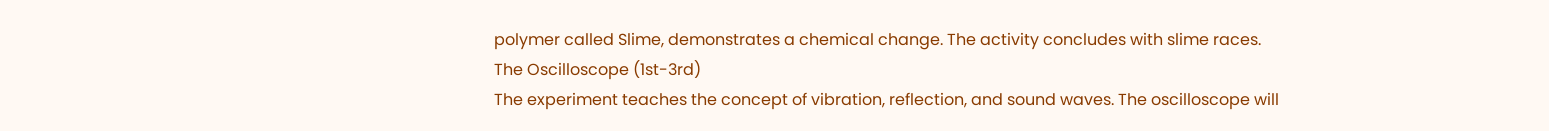polymer called Slime, demonstrates a chemical change. The activity concludes with slime races.
The Oscilloscope (1st-3rd)
The experiment teaches the concept of vibration, reflection, and sound waves. The oscilloscope will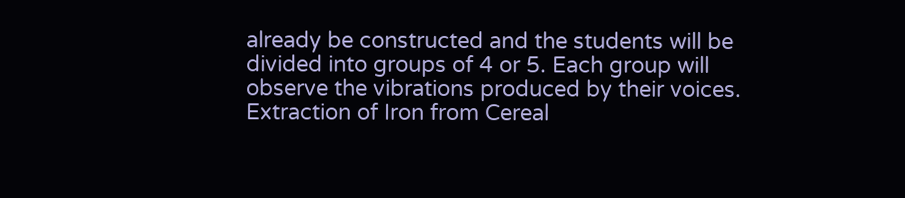already be constructed and the students will be divided into groups of 4 or 5. Each group will observe the vibrations produced by their voices.
Extraction of Iron from Cereal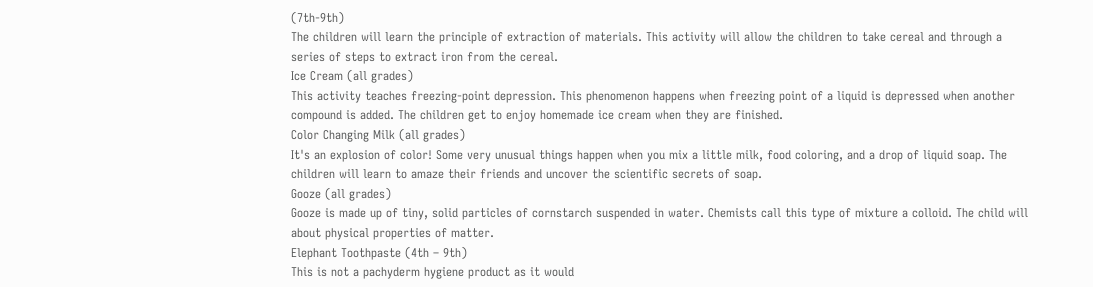(7th-9th)
The children will learn the principle of extraction of materials. This activity will allow the children to take cereal and through a series of steps to extract iron from the cereal.
Ice Cream (all grades)
This activity teaches freezing-point depression. This phenomenon happens when freezing point of a liquid is depressed when another compound is added. The children get to enjoy homemade ice cream when they are finished.
Color Changing Milk (all grades)
It's an explosion of color! Some very unusual things happen when you mix a little milk, food coloring, and a drop of liquid soap. The children will learn to amaze their friends and uncover the scientific secrets of soap.
Gooze (all grades)
Gooze is made up of tiny, solid particles of cornstarch suspended in water. Chemists call this type of mixture a colloid. The child will about physical properties of matter.
Elephant Toothpaste (4th – 9th)
This is not a pachyderm hygiene product as it would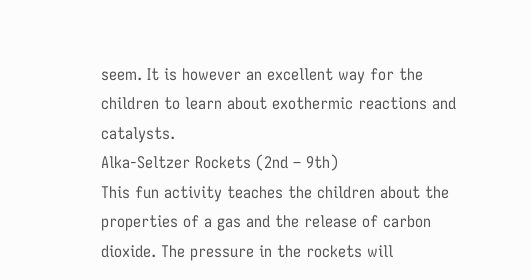seem. It is however an excellent way for the children to learn about exothermic reactions and catalysts.
Alka-Seltzer Rockets (2nd – 9th)
This fun activity teaches the children about the properties of a gas and the release of carbon dioxide. The pressure in the rockets will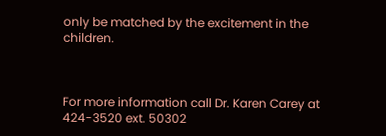only be matched by the excitement in the children.



For more information call Dr. Karen Carey at 424-3520 ext. 50302